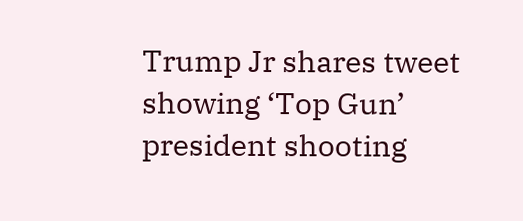Trump Jr shares tweet showing ‘Top Gun’ president shooting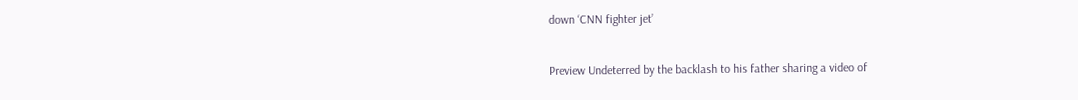down ‘CNN fighter jet’

Preview Undeterred by the backlash to his father sharing a video of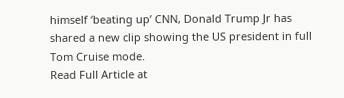himself ‘beating up’ CNN, Donald Trump Jr has shared a new clip showing the US president in full Tom Cruise mode.
Read Full Article at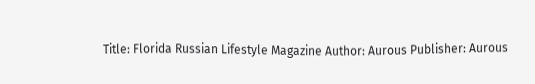Title: Florida Russian Lifestyle Magazine Author: Aurous Publisher: Aurous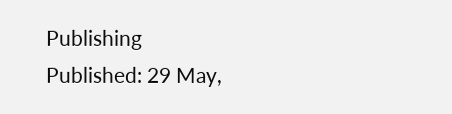Publishing
Published: 29 May,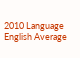2010 Language English Average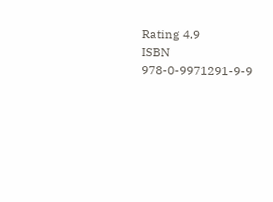Rating 4.9
ISBN 978-0-9971291-9-9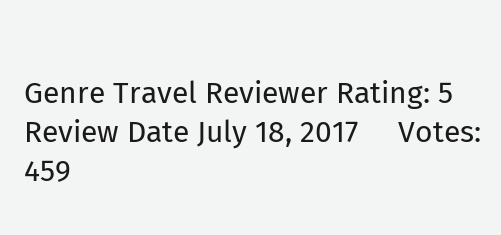Genre Travel Reviewer Rating: 5
Review Date July 18, 2017     Votes: 459